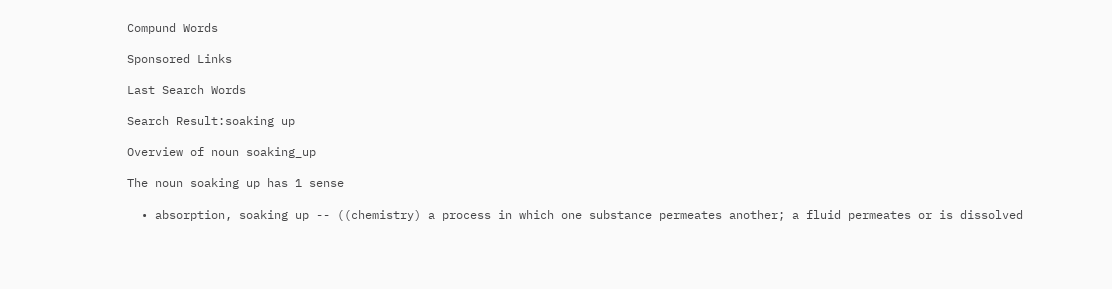Compund Words

Sponsored Links

Last Search Words

Search Result:soaking up

Overview of noun soaking_up

The noun soaking up has 1 sense

  • absorption, soaking up -- ((chemistry) a process in which one substance permeates another; a fluid permeates or is dissolved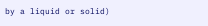by a liquid or solid)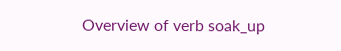Overview of verb soak_up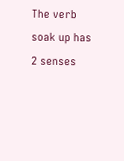The verb soak up has 2 senses